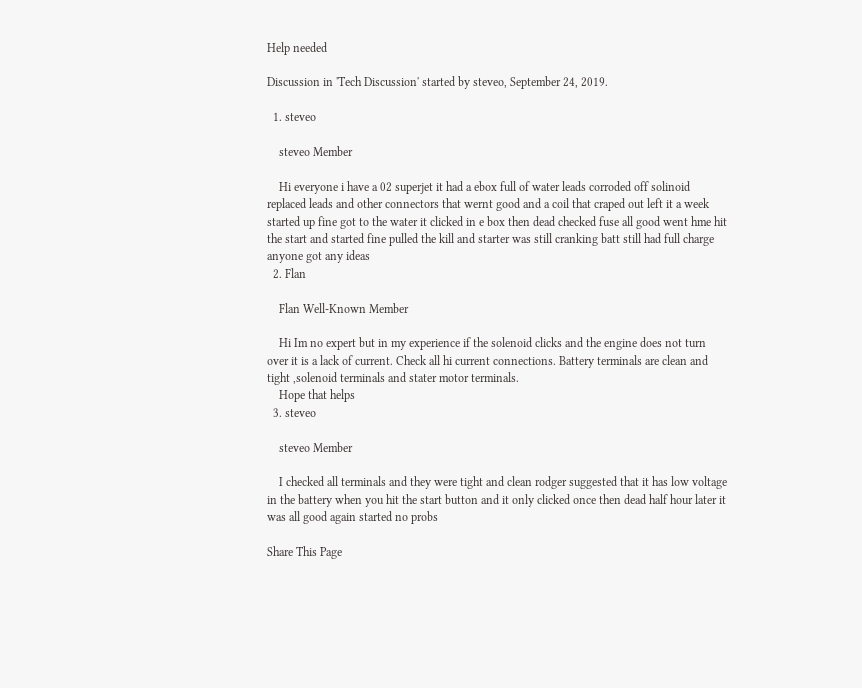Help needed

Discussion in 'Tech Discussion' started by steveo, September 24, 2019.

  1. steveo

    steveo Member

    Hi everyone i have a 02 superjet it had a ebox full of water leads corroded off solinoid replaced leads and other connectors that wernt good and a coil that craped out left it a week started up fine got to the water it clicked in e box then dead checked fuse all good went hme hit the start and started fine pulled the kill and starter was still cranking batt still had full charge anyone got any ideas
  2. Flan

    Flan Well-Known Member

    Hi Im no expert but in my experience if the solenoid clicks and the engine does not turn over it is a lack of current. Check all hi current connections. Battery terminals are clean and tight ,solenoid terminals and stater motor terminals.
    Hope that helps
  3. steveo

    steveo Member

    I checked all terminals and they were tight and clean rodger suggested that it has low voltage in the battery when you hit the start button and it only clicked once then dead half hour later it was all good again started no probs

Share This Page